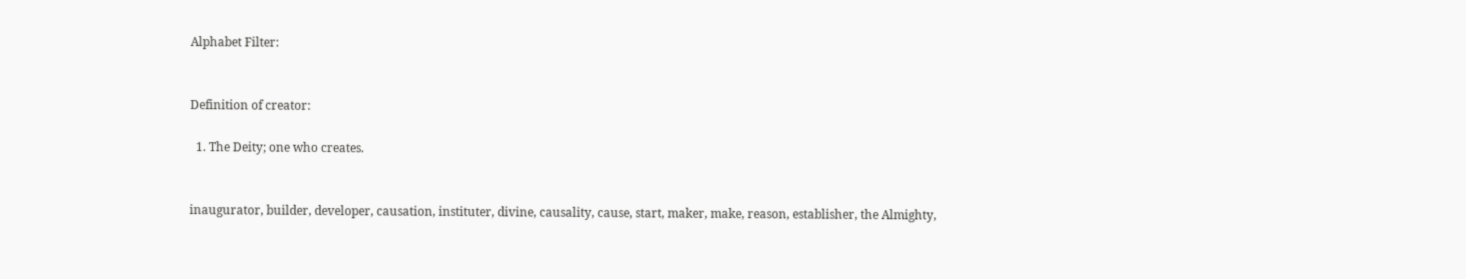Alphabet Filter:


Definition of creator:

  1. The Deity; one who creates.


inaugurator, builder, developer, causation, instituter, divine, causality, cause, start, maker, make, reason, establisher, the Almighty,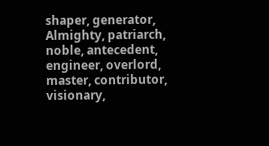shaper, generator, Almighty, patriarch, noble, antecedent, engineer, overlord, master, contributor, visionary,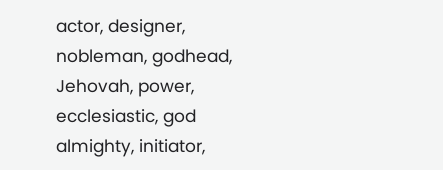actor, designer, nobleman, godhead, Jehovah, power, ecclesiastic, god almighty, initiator,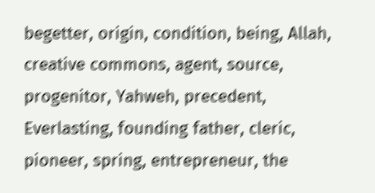begetter, origin, condition, being, Allah, creative commons, agent, source, progenitor, Yahweh, precedent, Everlasting, founding father, cleric, pioneer, spring, entrepreneur, the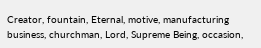Creator, fountain, Eternal, motive, manufacturing business, churchman, Lord, Supreme Being, occasion,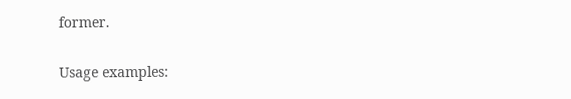former.

Usage examples: